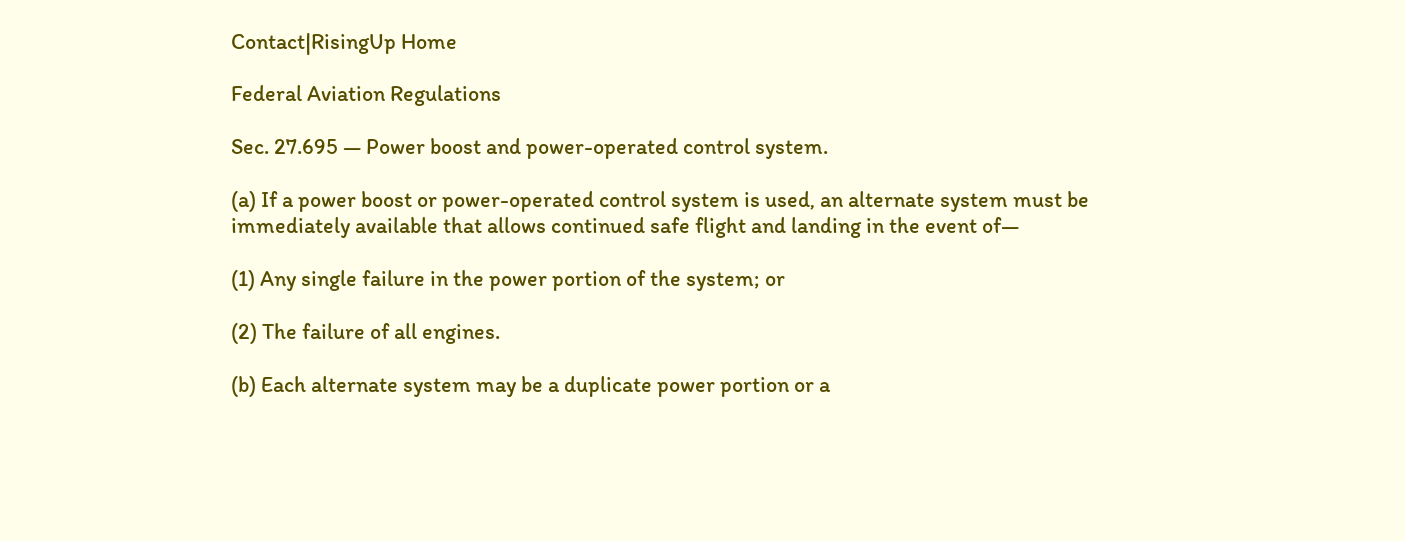Contact|RisingUp Home

Federal Aviation Regulations

Sec. 27.695 — Power boost and power-operated control system.

(a) If a power boost or power-operated control system is used, an alternate system must be immediately available that allows continued safe flight and landing in the event of—

(1) Any single failure in the power portion of the system; or

(2) The failure of all engines.

(b) Each alternate system may be a duplicate power portion or a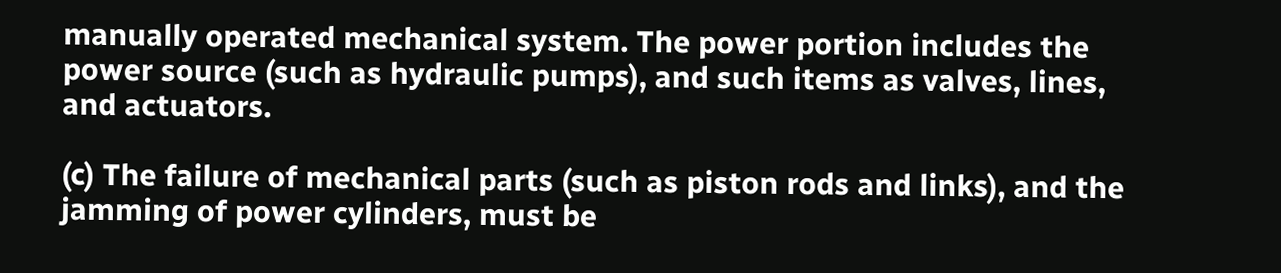manually operated mechanical system. The power portion includes the power source (such as hydraulic pumps), and such items as valves, lines, and actuators.

(c) The failure of mechanical parts (such as piston rods and links), and the jamming of power cylinders, must be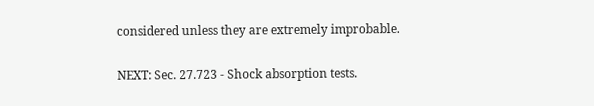considered unless they are extremely improbable.

NEXT: Sec. 27.723 - Shock absorption tests.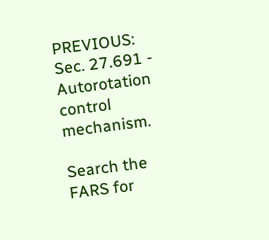PREVIOUS: Sec. 27.691 - Autorotation control mechanism.

Search the FARS for